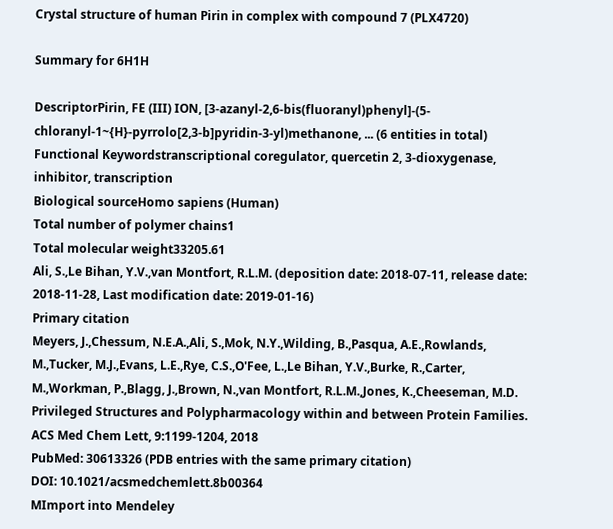Crystal structure of human Pirin in complex with compound 7 (PLX4720)

Summary for 6H1H

DescriptorPirin, FE (III) ION, [3-azanyl-2,6-bis(fluoranyl)phenyl]-(5-chloranyl-1~{H}-pyrrolo[2,3-b]pyridin-3-yl)methanone, ... (6 entities in total)
Functional Keywordstranscriptional coregulator, quercetin 2, 3-dioxygenase, inhibitor, transcription
Biological sourceHomo sapiens (Human)
Total number of polymer chains1
Total molecular weight33205.61
Ali, S.,Le Bihan, Y.V.,van Montfort, R.L.M. (deposition date: 2018-07-11, release date: 2018-11-28, Last modification date: 2019-01-16)
Primary citation
Meyers, J.,Chessum, N.E.A.,Ali, S.,Mok, N.Y.,Wilding, B.,Pasqua, A.E.,Rowlands, M.,Tucker, M.J.,Evans, L.E.,Rye, C.S.,O'Fee, L.,Le Bihan, Y.V.,Burke, R.,Carter, M.,Workman, P.,Blagg, J.,Brown, N.,van Montfort, R.L.M.,Jones, K.,Cheeseman, M.D.
Privileged Structures and Polypharmacology within and between Protein Families.
ACS Med Chem Lett, 9:1199-1204, 2018
PubMed: 30613326 (PDB entries with the same primary citation)
DOI: 10.1021/acsmedchemlett.8b00364
MImport into Mendeley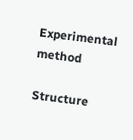Experimental method

Structure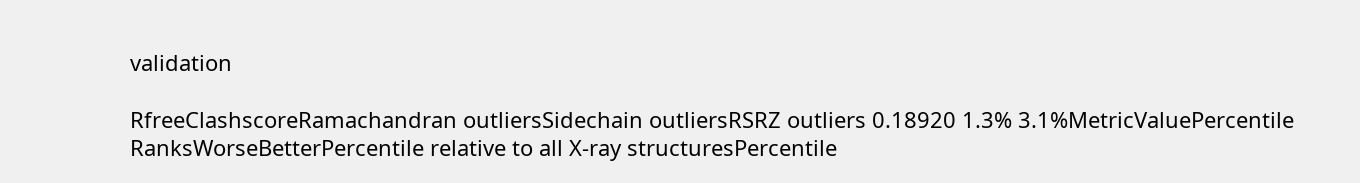validation

RfreeClashscoreRamachandran outliersSidechain outliersRSRZ outliers 0.18920 1.3% 3.1%MetricValuePercentile RanksWorseBetterPercentile relative to all X-ray structuresPercentile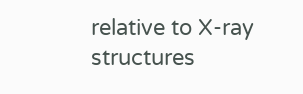relative to X-ray structures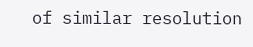of similar resolution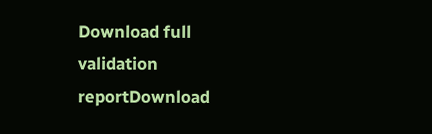Download full validation reportDownload